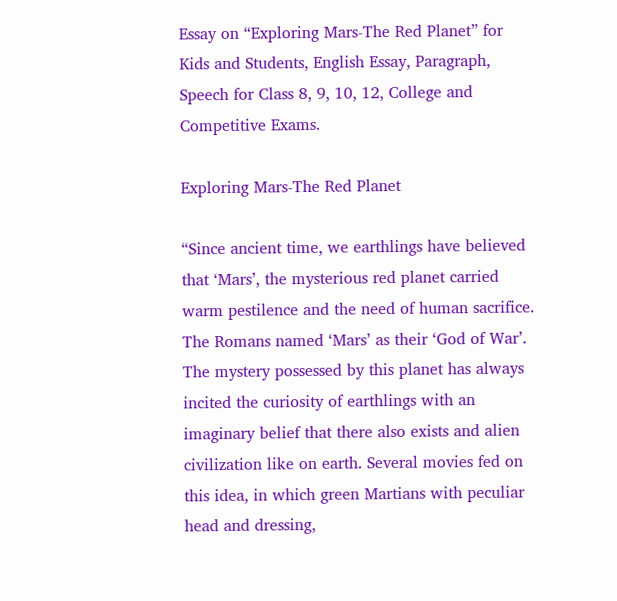Essay on “Exploring Mars-The Red Planet” for Kids and Students, English Essay, Paragraph, Speech for Class 8, 9, 10, 12, College and Competitive Exams.

Exploring Mars-The Red Planet

“Since ancient time, we earthlings have believed that ‘Mars’, the mysterious red planet carried warm pestilence and the need of human sacrifice. The Romans named ‘Mars’ as their ‘God of War’. The mystery possessed by this planet has always incited the curiosity of earthlings with an imaginary belief that there also exists and alien civilization like on earth. Several movies fed on this idea, in which green Martians with peculiar head and dressing,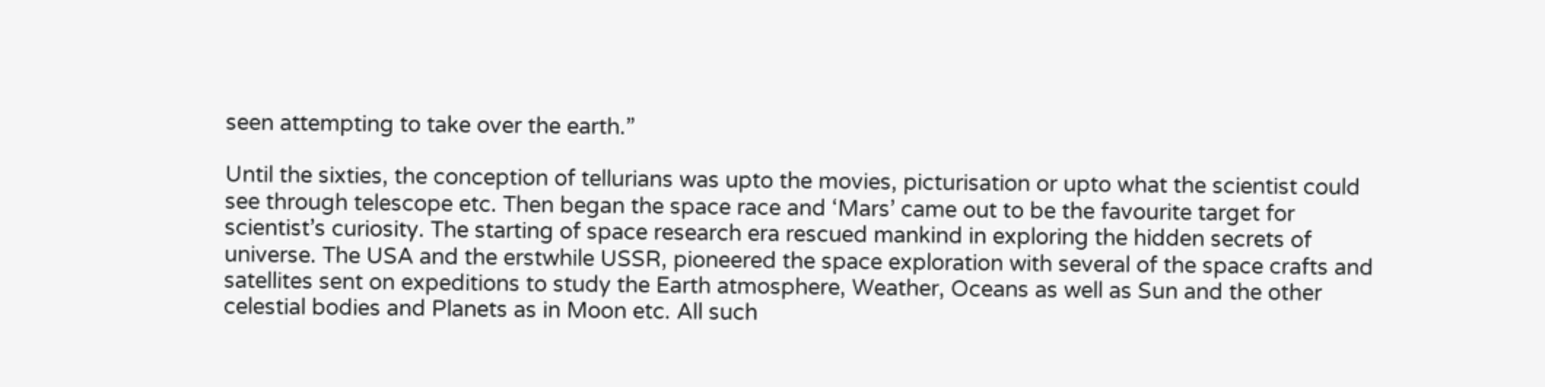seen attempting to take over the earth.”

Until the sixties, the conception of tellurians was upto the movies, picturisation or upto what the scientist could see through telescope etc. Then began the space race and ‘Mars’ came out to be the favourite target for scientist’s curiosity. The starting of space research era rescued mankind in exploring the hidden secrets of universe. The USA and the erstwhile USSR, pioneered the space exploration with several of the space crafts and satellites sent on expeditions to study the Earth atmosphere, Weather, Oceans as well as Sun and the other celestial bodies and Planets as in Moon etc. All such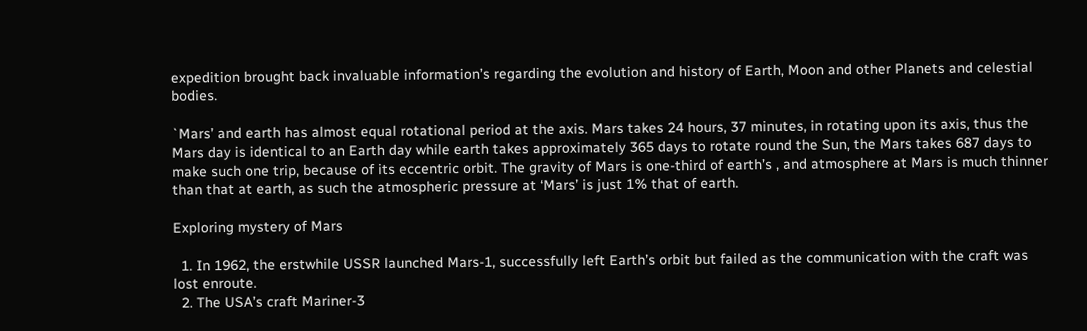expedition brought back invaluable information’s regarding the evolution and history of Earth, Moon and other Planets and celestial bodies.

`Mars’ and earth has almost equal rotational period at the axis. Mars takes 24 hours, 37 minutes, in rotating upon its axis, thus the Mars day is identical to an Earth day while earth takes approximately 365 days to rotate round the Sun, the Mars takes 687 days to make such one trip, because of its eccentric orbit. The gravity of Mars is one-third of earth’s , and atmosphere at Mars is much thinner than that at earth, as such the atmospheric pressure at ‘Mars’ is just 1% that of earth.

Exploring mystery of Mars

  1. In 1962, the erstwhile USSR launched Mars-1, successfully left Earth’s orbit but failed as the communication with the craft was lost enroute.
  2. The USA’s craft Mariner-3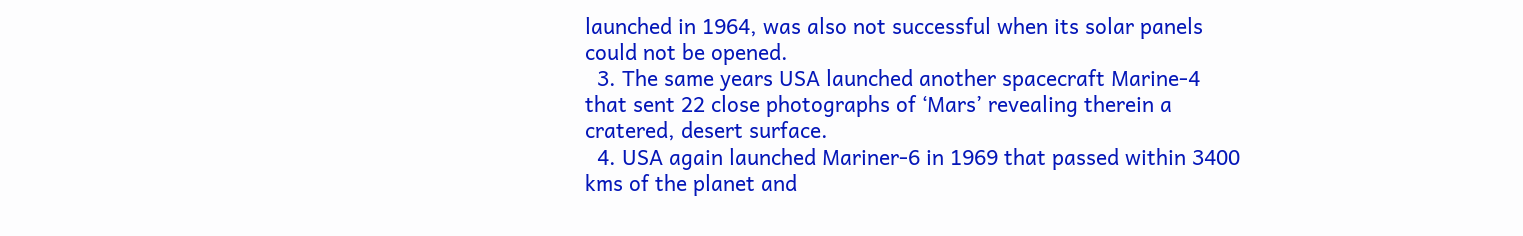launched in 1964, was also not successful when its solar panels could not be opened.
  3. The same years USA launched another spacecraft Marine-4 that sent 22 close photographs of ‘Mars’ revealing therein a cratered, desert surface.
  4. USA again launched Mariner-6 in 1969 that passed within 3400 kms of the planet and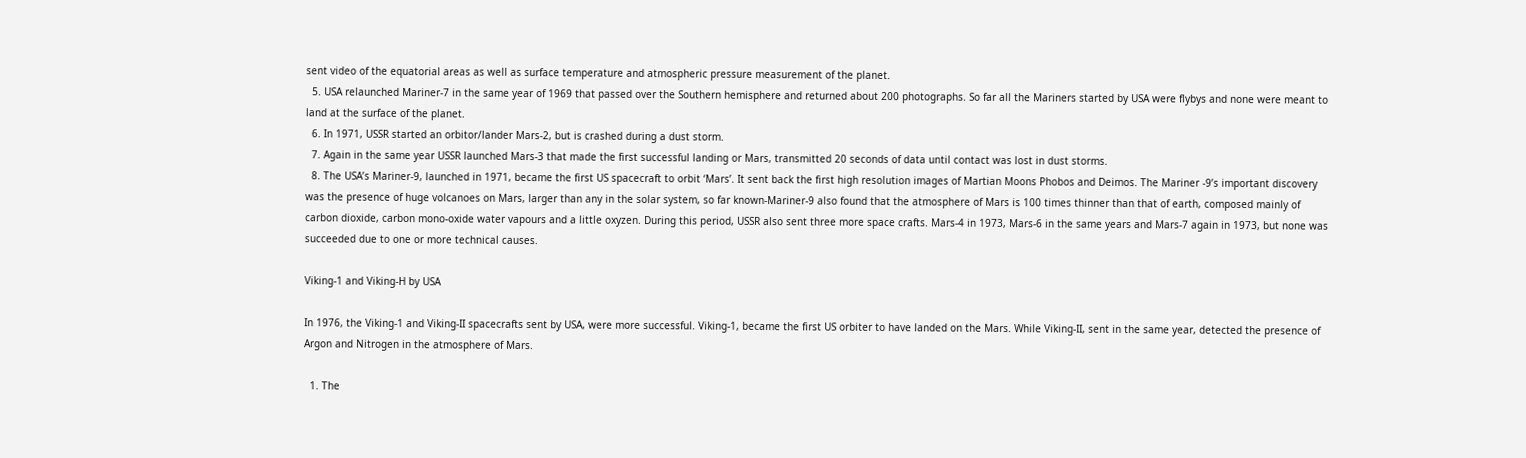sent video of the equatorial areas as well as surface temperature and atmospheric pressure measurement of the planet.
  5. USA relaunched Mariner-7 in the same year of 1969 that passed over the Southern hemisphere and returned about 200 photographs. So far all the Mariners started by USA were flybys and none were meant to land at the surface of the planet.
  6. In 1971, USSR started an orbitor/lander Mars-2, but is crashed during a dust storm.
  7. Again in the same year USSR launched Mars-3 that made the first successful landing or Mars, transmitted 20 seconds of data until contact was lost in dust storms.
  8. The USA’s Mariner-9, launched in 1971, became the first US spacecraft to orbit ‘Mars’. It sent back the first high resolution images of Martian Moons Phobos and Deimos. The Mariner -9’s important discovery was the presence of huge volcanoes on Mars, larger than any in the solar system, so far known-Mariner-9 also found that the atmosphere of Mars is 100 times thinner than that of earth, composed mainly of carbon dioxide, carbon mono-oxide water vapours and a little oxyzen. During this period, USSR also sent three more space crafts. Mars-4 in 1973, Mars-6 in the same years and Mars-7 again in 1973, but none was succeeded due to one or more technical causes.

Viking-1 and Viking-H by USA

In 1976, the Viking-1 and Viking-II spacecrafts sent by USA, were more successful. Viking-1, became the first US orbiter to have landed on the Mars. While Viking-II, sent in the same year, detected the presence of Argon and Nitrogen in the atmosphere of Mars.

  1. The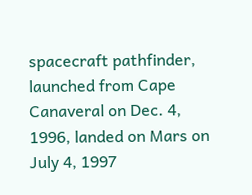spacecraft pathfinder, launched from Cape Canaveral on Dec. 4, 1996, landed on Mars on July 4, 1997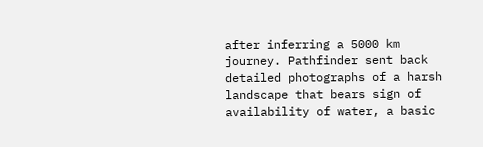after inferring a 5000 km journey. Pathfinder sent back detailed photographs of a harsh landscape that bears sign of availability of water, a basic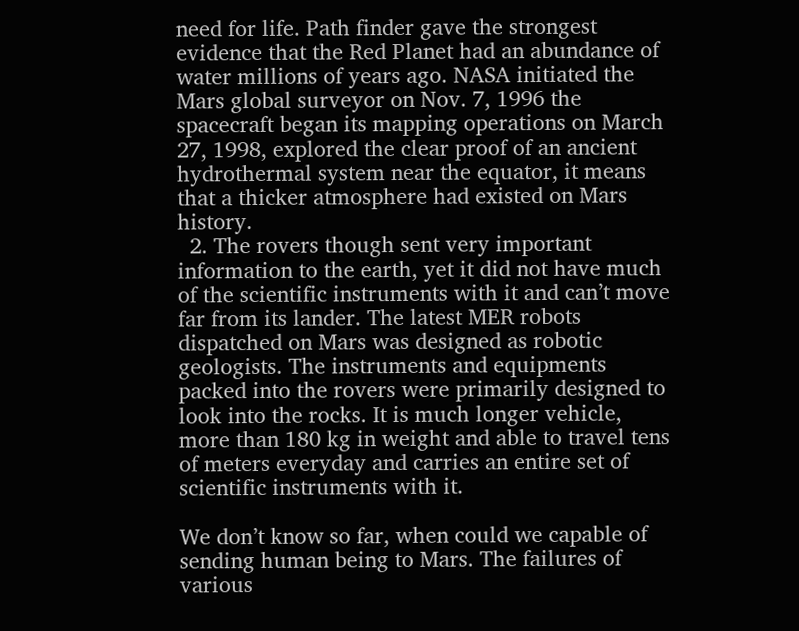need for life. Path finder gave the strongest evidence that the Red Planet had an abundance of water millions of years ago. NASA initiated the Mars global surveyor on Nov. 7, 1996 the spacecraft began its mapping operations on March 27, 1998, explored the clear proof of an ancient hydrothermal system near the equator, it means that a thicker atmosphere had existed on Mars history.
  2. The rovers though sent very important information to the earth, yet it did not have much of the scientific instruments with it and can’t move far from its lander. The latest MER robots dispatched on Mars was designed as robotic geologists. The instruments and equipments packed into the rovers were primarily designed to look into the rocks. It is much longer vehicle, more than 180 kg in weight and able to travel tens of meters everyday and carries an entire set of scientific instruments with it.

We don’t know so far, when could we capable of sending human being to Mars. The failures of various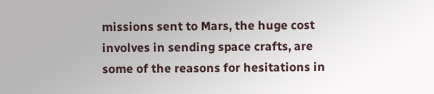missions sent to Mars, the huge cost involves in sending space crafts, are some of the reasons for hesitations in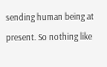sending human being at present. So nothing like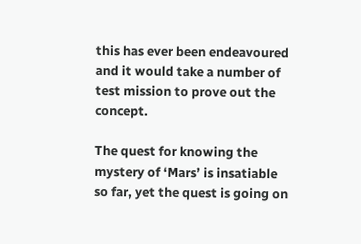this has ever been endeavoured and it would take a number of test mission to prove out the concept.

The quest for knowing the mystery of ‘Mars’ is insatiable so far, yet the quest is going on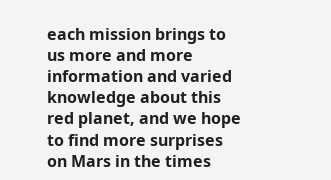each mission brings to us more and more information and varied knowledge about this red planet, and we hope to find more surprises on Mars in the times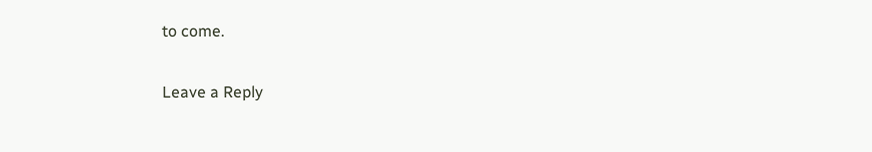to come.

Leave a Reply